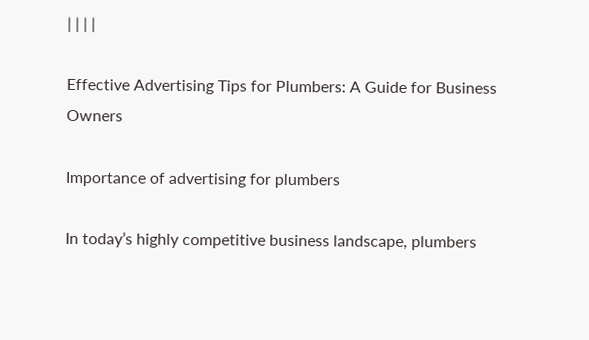| | | |

Effective Advertising Tips for Plumbers: A Guide for Business Owners

Importance of advertising for plumbers

In today’s highly competitive business landscape, plumbers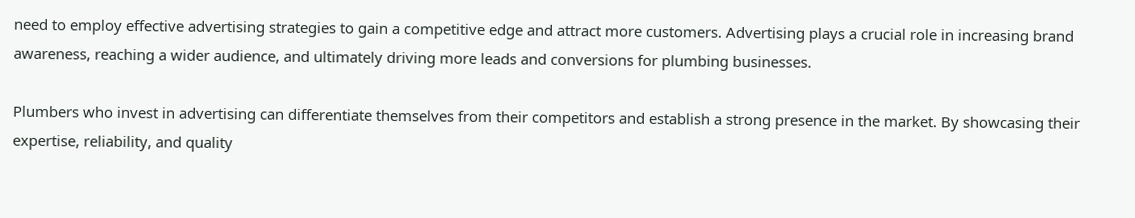need to employ effective advertising strategies to gain a competitive edge and attract more customers. Advertising plays a crucial role in increasing brand awareness, reaching a wider audience, and ultimately driving more leads and conversions for plumbing businesses.

Plumbers who invest in advertising can differentiate themselves from their competitors and establish a strong presence in the market. By showcasing their expertise, reliability, and quality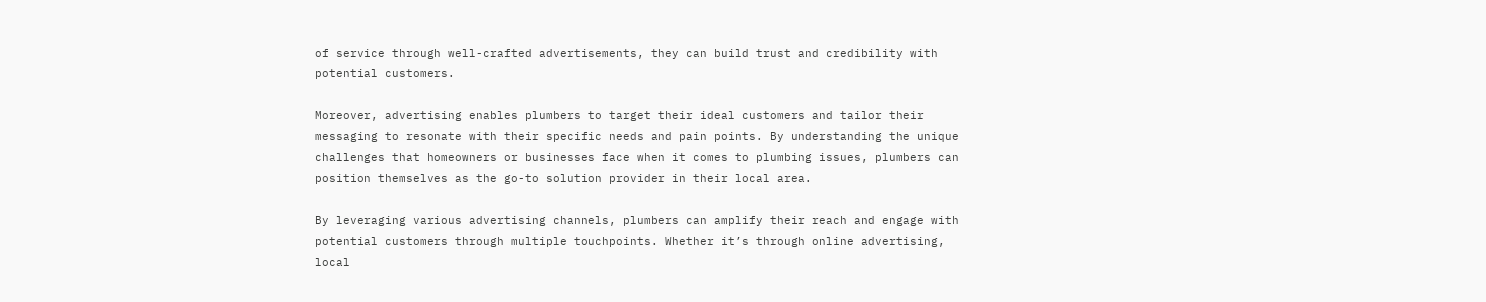of service through well-crafted advertisements, they can build trust and credibility with potential customers.

Moreover, advertising enables plumbers to target their ideal customers and tailor their messaging to resonate with their specific needs and pain points. By understanding the unique challenges that homeowners or businesses face when it comes to plumbing issues, plumbers can position themselves as the go-to solution provider in their local area.

By leveraging various advertising channels, plumbers can amplify their reach and engage with potential customers through multiple touchpoints. Whether it’s through online advertising, local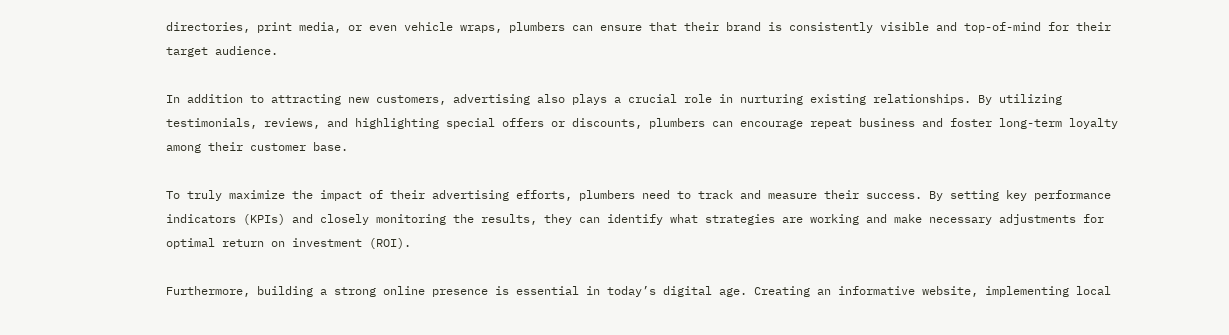directories, print media, or even vehicle wraps, plumbers can ensure that their brand is consistently visible and top-of-mind for their target audience.

In addition to attracting new customers, advertising also plays a crucial role in nurturing existing relationships. By utilizing testimonials, reviews, and highlighting special offers or discounts, plumbers can encourage repeat business and foster long-term loyalty among their customer base.

To truly maximize the impact of their advertising efforts, plumbers need to track and measure their success. By setting key performance indicators (KPIs) and closely monitoring the results, they can identify what strategies are working and make necessary adjustments for optimal return on investment (ROI).

Furthermore, building a strong online presence is essential in today’s digital age. Creating an informative website, implementing local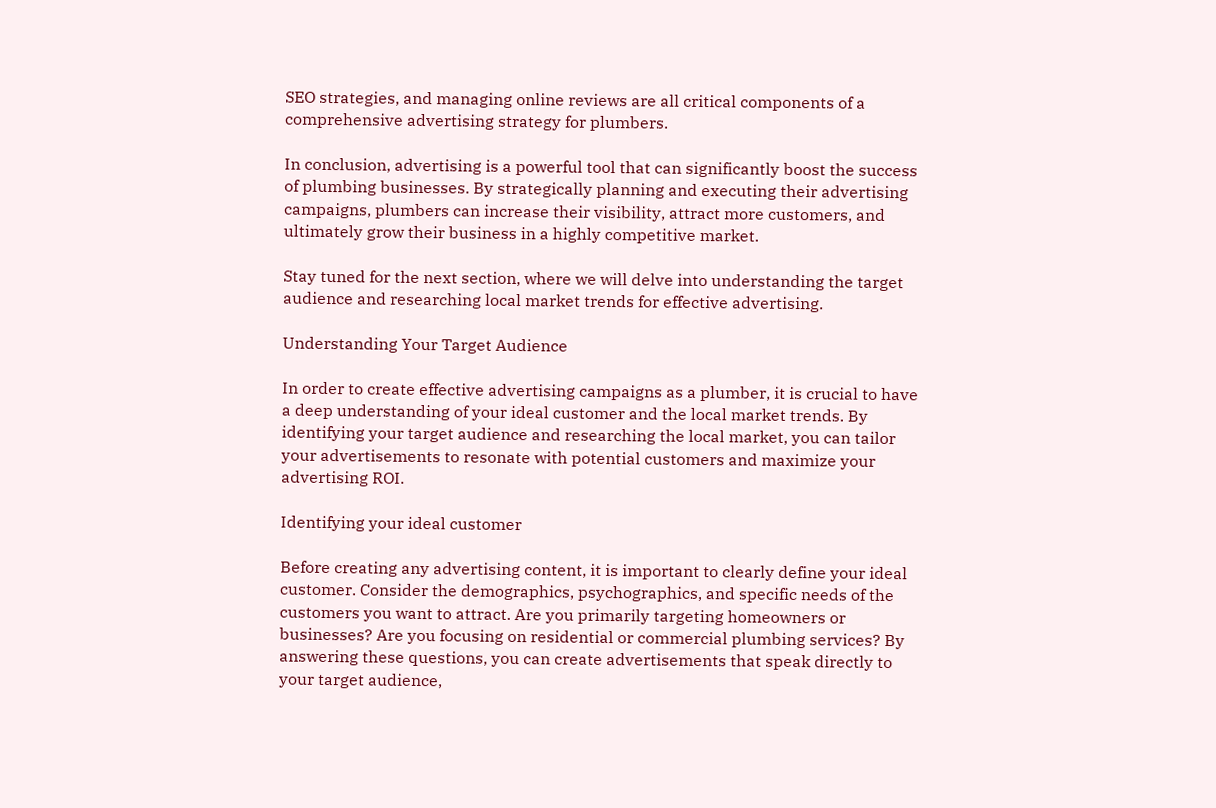SEO strategies, and managing online reviews are all critical components of a comprehensive advertising strategy for plumbers.

In conclusion, advertising is a powerful tool that can significantly boost the success of plumbing businesses. By strategically planning and executing their advertising campaigns, plumbers can increase their visibility, attract more customers, and ultimately grow their business in a highly competitive market.

Stay tuned for the next section, where we will delve into understanding the target audience and researching local market trends for effective advertising.

Understanding Your Target Audience

In order to create effective advertising campaigns as a plumber, it is crucial to have a deep understanding of your ideal customer and the local market trends. By identifying your target audience and researching the local market, you can tailor your advertisements to resonate with potential customers and maximize your advertising ROI.

Identifying your ideal customer

Before creating any advertising content, it is important to clearly define your ideal customer. Consider the demographics, psychographics, and specific needs of the customers you want to attract. Are you primarily targeting homeowners or businesses? Are you focusing on residential or commercial plumbing services? By answering these questions, you can create advertisements that speak directly to your target audience,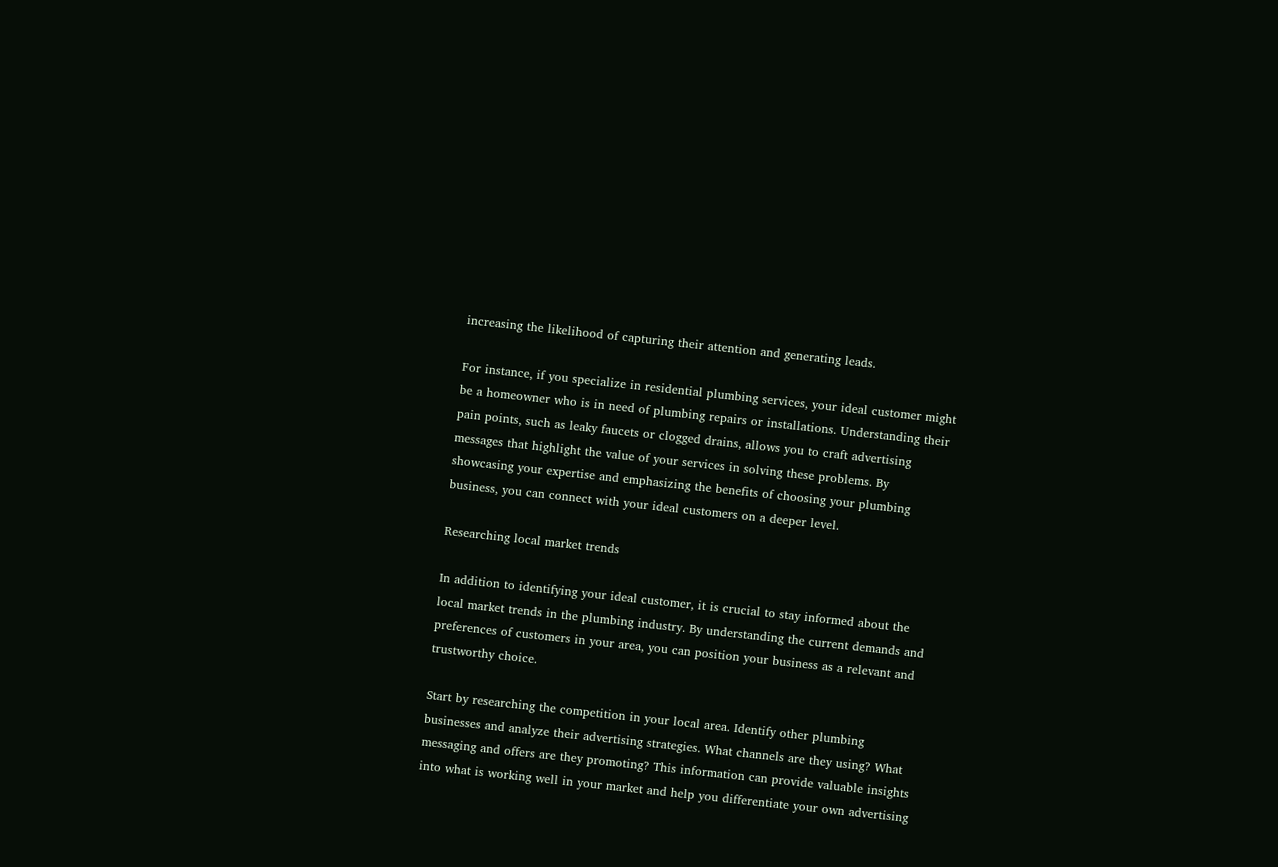increasing the likelihood of capturing their attention and generating leads.

For instance, if you specialize in residential plumbing services, your ideal customer might be a homeowner who is in need of plumbing repairs or installations. Understanding their pain points, such as leaky faucets or clogged drains, allows you to craft advertising messages that highlight the value of your services in solving these problems. By showcasing your expertise and emphasizing the benefits of choosing your plumbing business, you can connect with your ideal customers on a deeper level.

Researching local market trends

In addition to identifying your ideal customer, it is crucial to stay informed about the local market trends in the plumbing industry. By understanding the current demands and preferences of customers in your area, you can position your business as a relevant and trustworthy choice.

Start by researching the competition in your local area. Identify other plumbing businesses and analyze their advertising strategies. What channels are they using? What messaging and offers are they promoting? This information can provide valuable insights into what is working well in your market and help you differentiate your own advertising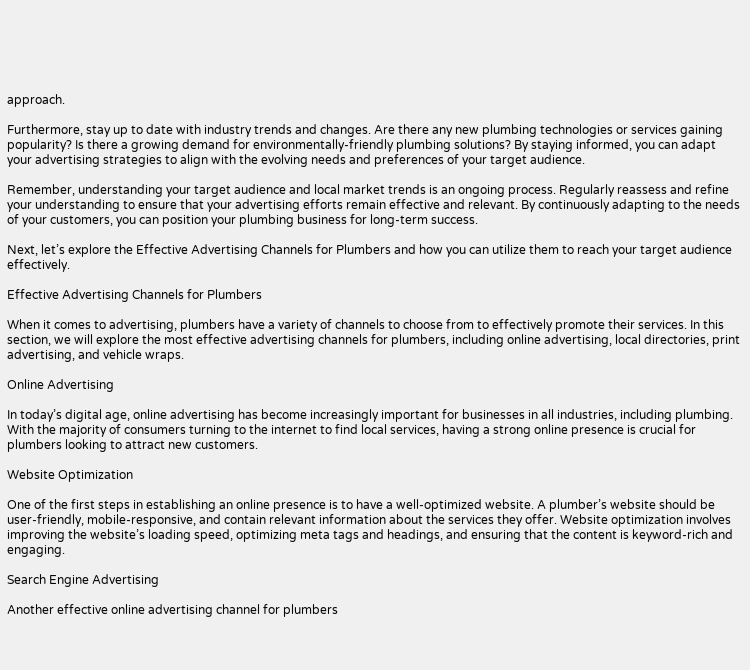approach.

Furthermore, stay up to date with industry trends and changes. Are there any new plumbing technologies or services gaining popularity? Is there a growing demand for environmentally-friendly plumbing solutions? By staying informed, you can adapt your advertising strategies to align with the evolving needs and preferences of your target audience.

Remember, understanding your target audience and local market trends is an ongoing process. Regularly reassess and refine your understanding to ensure that your advertising efforts remain effective and relevant. By continuously adapting to the needs of your customers, you can position your plumbing business for long-term success.

Next, let’s explore the Effective Advertising Channels for Plumbers and how you can utilize them to reach your target audience effectively.

Effective Advertising Channels for Plumbers

When it comes to advertising, plumbers have a variety of channels to choose from to effectively promote their services. In this section, we will explore the most effective advertising channels for plumbers, including online advertising, local directories, print advertising, and vehicle wraps.

Online Advertising

In today’s digital age, online advertising has become increasingly important for businesses in all industries, including plumbing. With the majority of consumers turning to the internet to find local services, having a strong online presence is crucial for plumbers looking to attract new customers.

Website Optimization

One of the first steps in establishing an online presence is to have a well-optimized website. A plumber’s website should be user-friendly, mobile-responsive, and contain relevant information about the services they offer. Website optimization involves improving the website’s loading speed, optimizing meta tags and headings, and ensuring that the content is keyword-rich and engaging.

Search Engine Advertising

Another effective online advertising channel for plumbers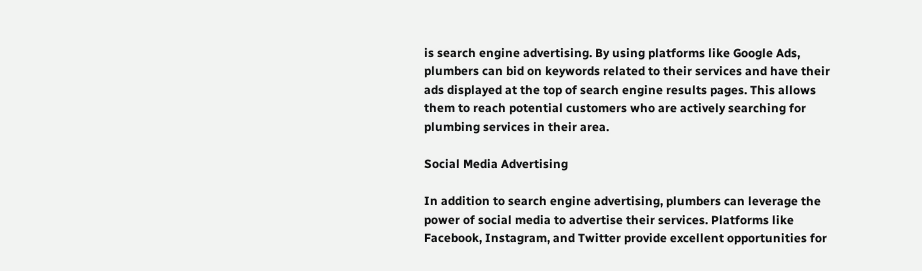is search engine advertising. By using platforms like Google Ads, plumbers can bid on keywords related to their services and have their ads displayed at the top of search engine results pages. This allows them to reach potential customers who are actively searching for plumbing services in their area.

Social Media Advertising

In addition to search engine advertising, plumbers can leverage the power of social media to advertise their services. Platforms like Facebook, Instagram, and Twitter provide excellent opportunities for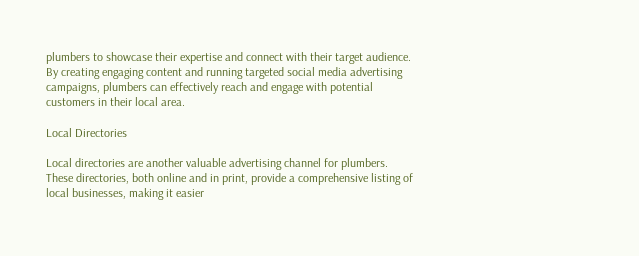plumbers to showcase their expertise and connect with their target audience. By creating engaging content and running targeted social media advertising campaigns, plumbers can effectively reach and engage with potential customers in their local area.

Local Directories

Local directories are another valuable advertising channel for plumbers. These directories, both online and in print, provide a comprehensive listing of local businesses, making it easier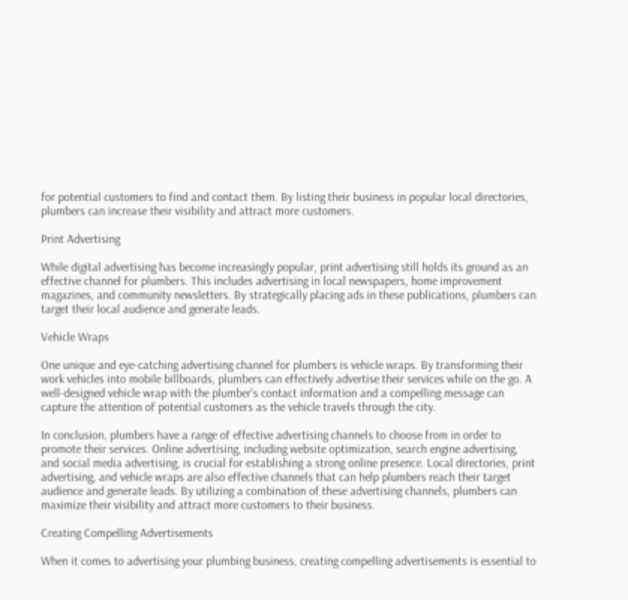for potential customers to find and contact them. By listing their business in popular local directories, plumbers can increase their visibility and attract more customers.

Print Advertising

While digital advertising has become increasingly popular, print advertising still holds its ground as an effective channel for plumbers. This includes advertising in local newspapers, home improvement magazines, and community newsletters. By strategically placing ads in these publications, plumbers can target their local audience and generate leads.

Vehicle Wraps

One unique and eye-catching advertising channel for plumbers is vehicle wraps. By transforming their work vehicles into mobile billboards, plumbers can effectively advertise their services while on the go. A well-designed vehicle wrap with the plumber’s contact information and a compelling message can capture the attention of potential customers as the vehicle travels through the city.

In conclusion, plumbers have a range of effective advertising channels to choose from in order to promote their services. Online advertising, including website optimization, search engine advertising, and social media advertising, is crucial for establishing a strong online presence. Local directories, print advertising, and vehicle wraps are also effective channels that can help plumbers reach their target audience and generate leads. By utilizing a combination of these advertising channels, plumbers can maximize their visibility and attract more customers to their business.

Creating Compelling Advertisements

When it comes to advertising your plumbing business, creating compelling advertisements is essential to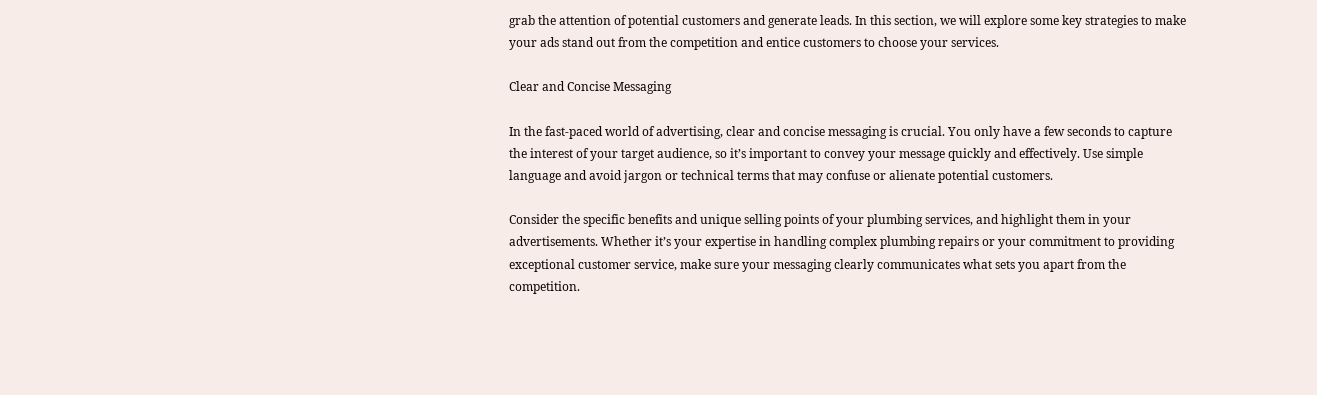grab the attention of potential customers and generate leads. In this section, we will explore some key strategies to make your ads stand out from the competition and entice customers to choose your services.

Clear and Concise Messaging

In the fast-paced world of advertising, clear and concise messaging is crucial. You only have a few seconds to capture the interest of your target audience, so it’s important to convey your message quickly and effectively. Use simple language and avoid jargon or technical terms that may confuse or alienate potential customers.

Consider the specific benefits and unique selling points of your plumbing services, and highlight them in your advertisements. Whether it’s your expertise in handling complex plumbing repairs or your commitment to providing exceptional customer service, make sure your messaging clearly communicates what sets you apart from the competition.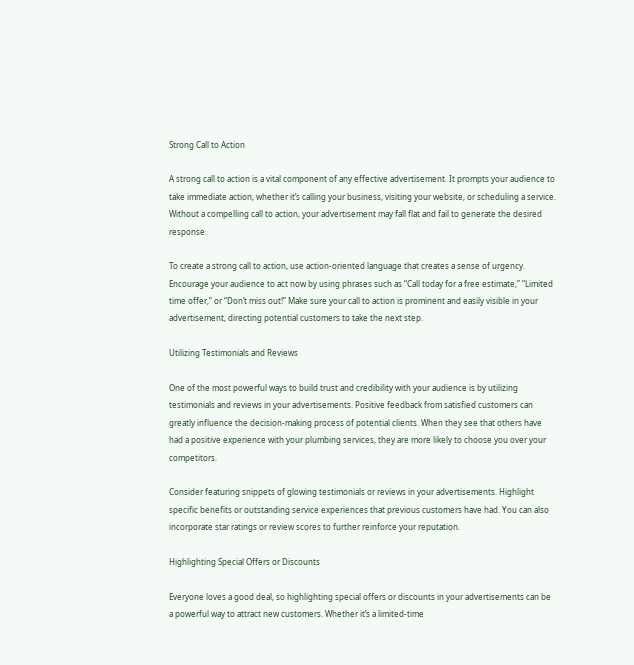Strong Call to Action

A strong call to action is a vital component of any effective advertisement. It prompts your audience to take immediate action, whether it’s calling your business, visiting your website, or scheduling a service. Without a compelling call to action, your advertisement may fall flat and fail to generate the desired response.

To create a strong call to action, use action-oriented language that creates a sense of urgency. Encourage your audience to act now by using phrases such as “Call today for a free estimate,” “Limited time offer,” or “Don’t miss out!” Make sure your call to action is prominent and easily visible in your advertisement, directing potential customers to take the next step.

Utilizing Testimonials and Reviews

One of the most powerful ways to build trust and credibility with your audience is by utilizing testimonials and reviews in your advertisements. Positive feedback from satisfied customers can greatly influence the decision-making process of potential clients. When they see that others have had a positive experience with your plumbing services, they are more likely to choose you over your competitors.

Consider featuring snippets of glowing testimonials or reviews in your advertisements. Highlight specific benefits or outstanding service experiences that previous customers have had. You can also incorporate star ratings or review scores to further reinforce your reputation.

Highlighting Special Offers or Discounts

Everyone loves a good deal, so highlighting special offers or discounts in your advertisements can be a powerful way to attract new customers. Whether it’s a limited-time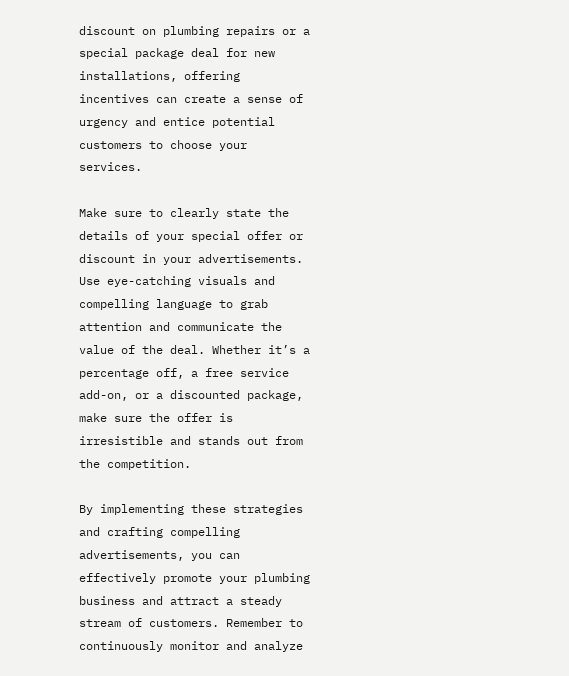discount on plumbing repairs or a special package deal for new installations, offering incentives can create a sense of urgency and entice potential customers to choose your services.

Make sure to clearly state the details of your special offer or discount in your advertisements. Use eye-catching visuals and compelling language to grab attention and communicate the value of the deal. Whether it’s a percentage off, a free service add-on, or a discounted package, make sure the offer is irresistible and stands out from the competition.

By implementing these strategies and crafting compelling advertisements, you can effectively promote your plumbing business and attract a steady stream of customers. Remember to continuously monitor and analyze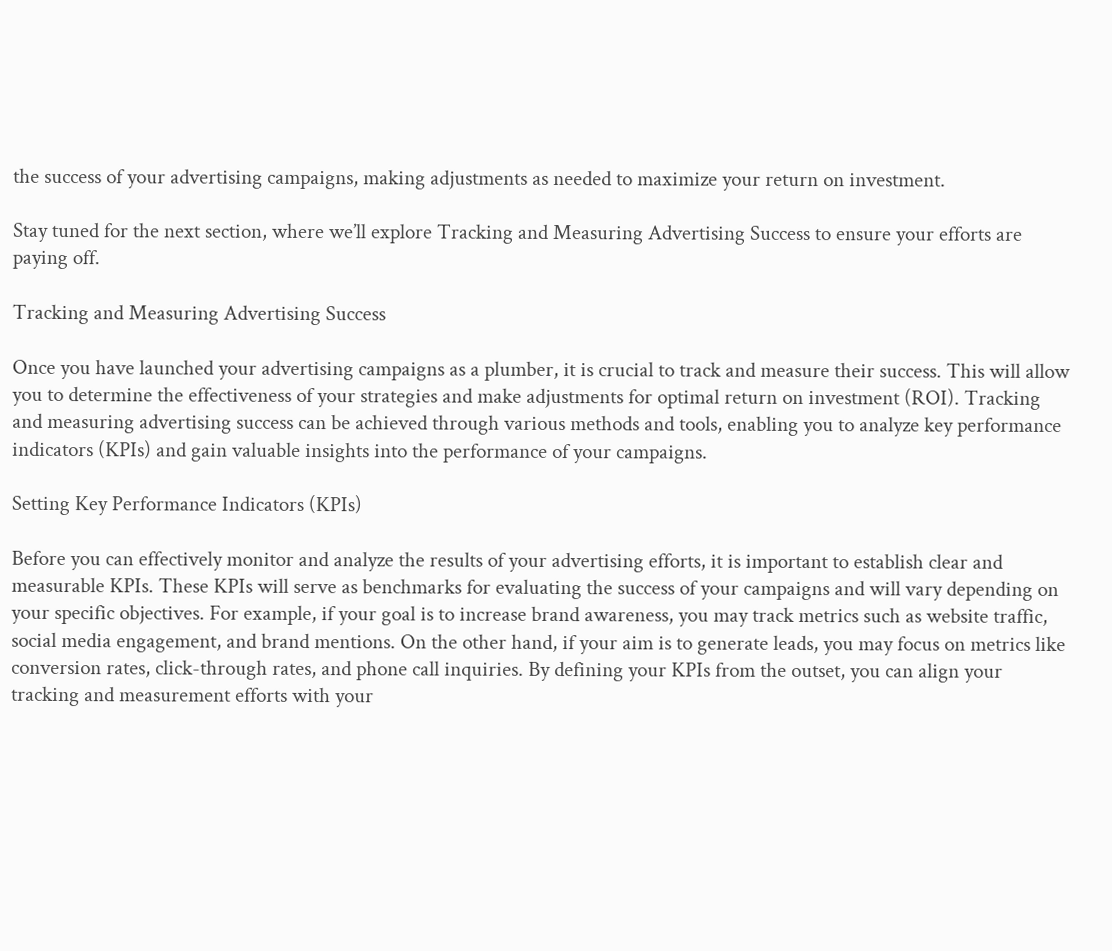the success of your advertising campaigns, making adjustments as needed to maximize your return on investment.

Stay tuned for the next section, where we’ll explore Tracking and Measuring Advertising Success to ensure your efforts are paying off.

Tracking and Measuring Advertising Success

Once you have launched your advertising campaigns as a plumber, it is crucial to track and measure their success. This will allow you to determine the effectiveness of your strategies and make adjustments for optimal return on investment (ROI). Tracking and measuring advertising success can be achieved through various methods and tools, enabling you to analyze key performance indicators (KPIs) and gain valuable insights into the performance of your campaigns.

Setting Key Performance Indicators (KPIs)

Before you can effectively monitor and analyze the results of your advertising efforts, it is important to establish clear and measurable KPIs. These KPIs will serve as benchmarks for evaluating the success of your campaigns and will vary depending on your specific objectives. For example, if your goal is to increase brand awareness, you may track metrics such as website traffic, social media engagement, and brand mentions. On the other hand, if your aim is to generate leads, you may focus on metrics like conversion rates, click-through rates, and phone call inquiries. By defining your KPIs from the outset, you can align your tracking and measurement efforts with your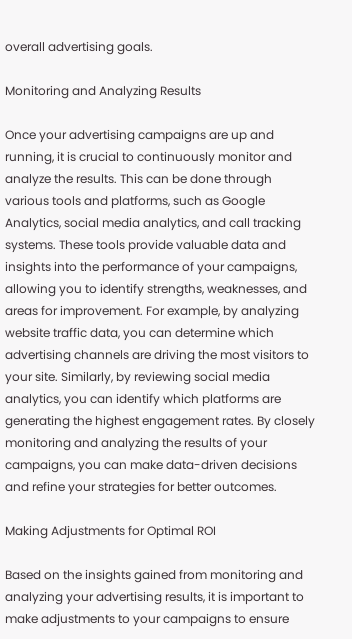overall advertising goals.

Monitoring and Analyzing Results

Once your advertising campaigns are up and running, it is crucial to continuously monitor and analyze the results. This can be done through various tools and platforms, such as Google Analytics, social media analytics, and call tracking systems. These tools provide valuable data and insights into the performance of your campaigns, allowing you to identify strengths, weaknesses, and areas for improvement. For example, by analyzing website traffic data, you can determine which advertising channels are driving the most visitors to your site. Similarly, by reviewing social media analytics, you can identify which platforms are generating the highest engagement rates. By closely monitoring and analyzing the results of your campaigns, you can make data-driven decisions and refine your strategies for better outcomes.

Making Adjustments for Optimal ROI

Based on the insights gained from monitoring and analyzing your advertising results, it is important to make adjustments to your campaigns to ensure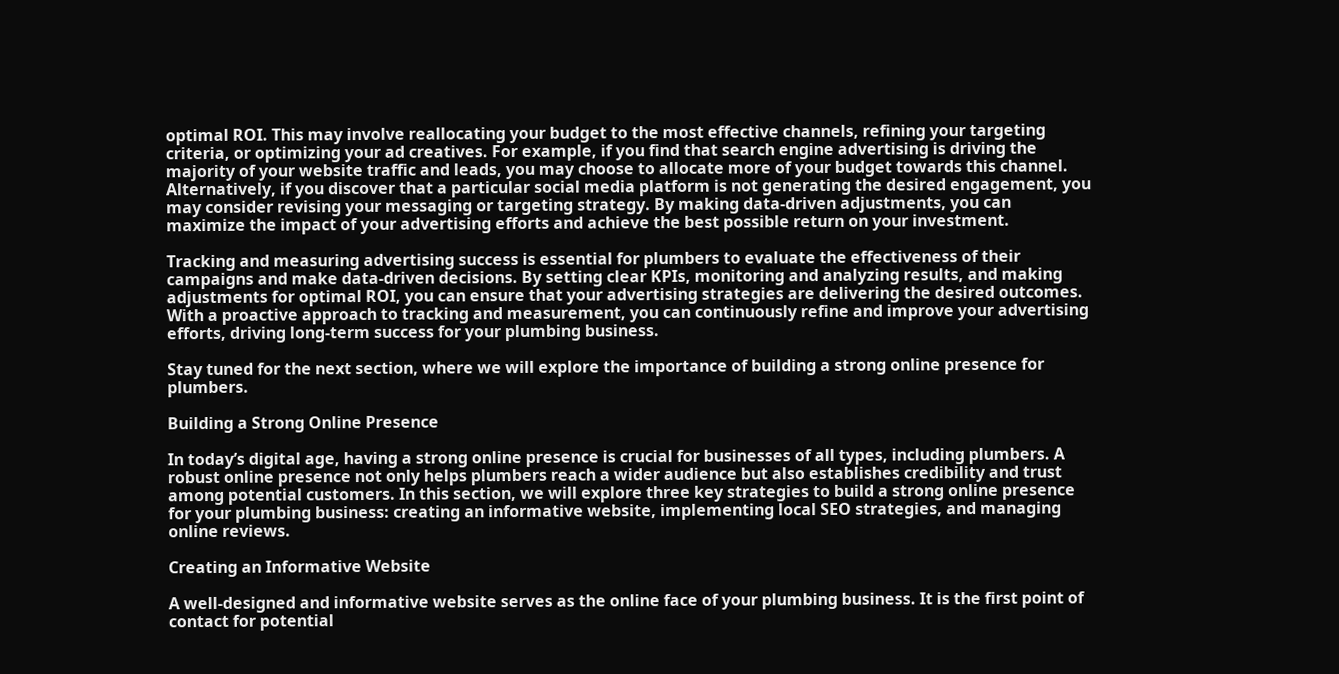optimal ROI. This may involve reallocating your budget to the most effective channels, refining your targeting criteria, or optimizing your ad creatives. For example, if you find that search engine advertising is driving the majority of your website traffic and leads, you may choose to allocate more of your budget towards this channel. Alternatively, if you discover that a particular social media platform is not generating the desired engagement, you may consider revising your messaging or targeting strategy. By making data-driven adjustments, you can maximize the impact of your advertising efforts and achieve the best possible return on your investment.

Tracking and measuring advertising success is essential for plumbers to evaluate the effectiveness of their campaigns and make data-driven decisions. By setting clear KPIs, monitoring and analyzing results, and making adjustments for optimal ROI, you can ensure that your advertising strategies are delivering the desired outcomes. With a proactive approach to tracking and measurement, you can continuously refine and improve your advertising efforts, driving long-term success for your plumbing business.

Stay tuned for the next section, where we will explore the importance of building a strong online presence for plumbers.

Building a Strong Online Presence

In today’s digital age, having a strong online presence is crucial for businesses of all types, including plumbers. A robust online presence not only helps plumbers reach a wider audience but also establishes credibility and trust among potential customers. In this section, we will explore three key strategies to build a strong online presence for your plumbing business: creating an informative website, implementing local SEO strategies, and managing online reviews.

Creating an Informative Website

A well-designed and informative website serves as the online face of your plumbing business. It is the first point of contact for potential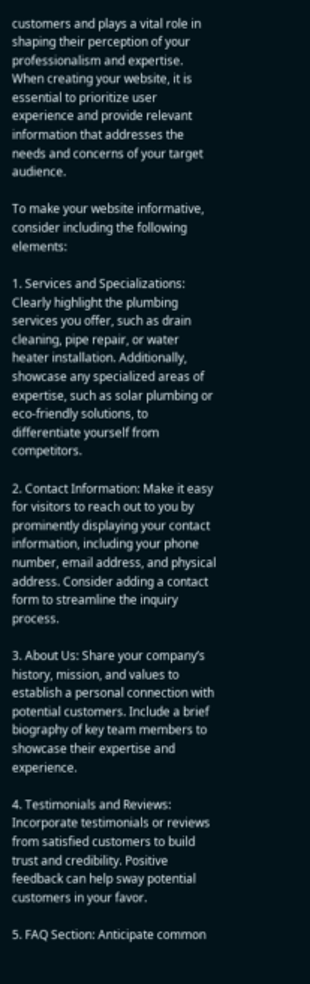customers and plays a vital role in shaping their perception of your professionalism and expertise. When creating your website, it is essential to prioritize user experience and provide relevant information that addresses the needs and concerns of your target audience.

To make your website informative, consider including the following elements:

1. Services and Specializations: Clearly highlight the plumbing services you offer, such as drain cleaning, pipe repair, or water heater installation. Additionally, showcase any specialized areas of expertise, such as solar plumbing or eco-friendly solutions, to differentiate yourself from competitors.

2. Contact Information: Make it easy for visitors to reach out to you by prominently displaying your contact information, including your phone number, email address, and physical address. Consider adding a contact form to streamline the inquiry process.

3. About Us: Share your company’s history, mission, and values to establish a personal connection with potential customers. Include a brief biography of key team members to showcase their expertise and experience.

4. Testimonials and Reviews: Incorporate testimonials or reviews from satisfied customers to build trust and credibility. Positive feedback can help sway potential customers in your favor.

5. FAQ Section: Anticipate common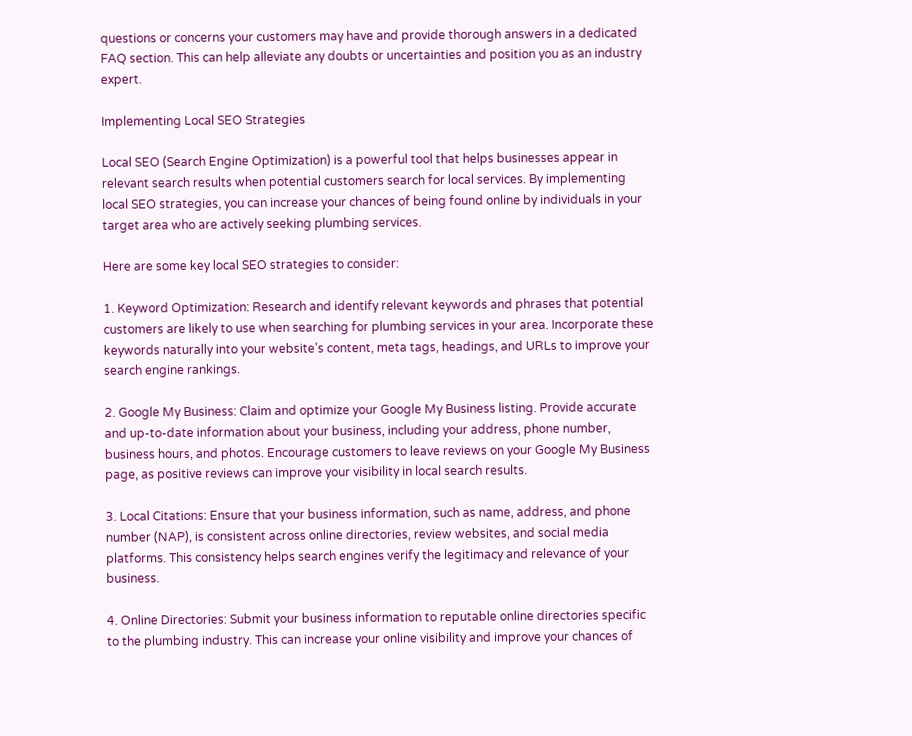questions or concerns your customers may have and provide thorough answers in a dedicated FAQ section. This can help alleviate any doubts or uncertainties and position you as an industry expert.

Implementing Local SEO Strategies

Local SEO (Search Engine Optimization) is a powerful tool that helps businesses appear in relevant search results when potential customers search for local services. By implementing local SEO strategies, you can increase your chances of being found online by individuals in your target area who are actively seeking plumbing services.

Here are some key local SEO strategies to consider:

1. Keyword Optimization: Research and identify relevant keywords and phrases that potential customers are likely to use when searching for plumbing services in your area. Incorporate these keywords naturally into your website’s content, meta tags, headings, and URLs to improve your search engine rankings.

2. Google My Business: Claim and optimize your Google My Business listing. Provide accurate and up-to-date information about your business, including your address, phone number, business hours, and photos. Encourage customers to leave reviews on your Google My Business page, as positive reviews can improve your visibility in local search results.

3. Local Citations: Ensure that your business information, such as name, address, and phone number (NAP), is consistent across online directories, review websites, and social media platforms. This consistency helps search engines verify the legitimacy and relevance of your business.

4. Online Directories: Submit your business information to reputable online directories specific to the plumbing industry. This can increase your online visibility and improve your chances of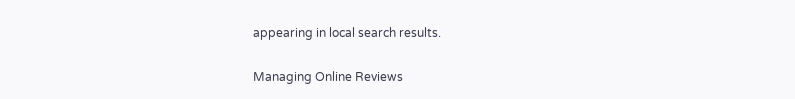appearing in local search results.

Managing Online Reviews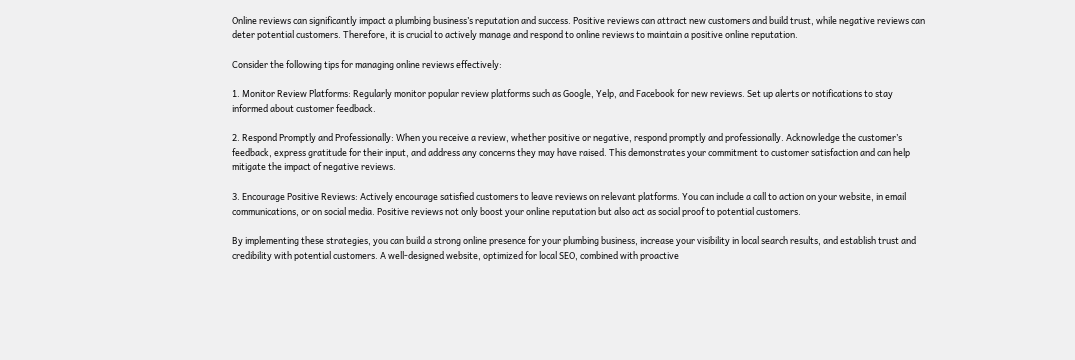Online reviews can significantly impact a plumbing business’s reputation and success. Positive reviews can attract new customers and build trust, while negative reviews can deter potential customers. Therefore, it is crucial to actively manage and respond to online reviews to maintain a positive online reputation.

Consider the following tips for managing online reviews effectively:

1. Monitor Review Platforms: Regularly monitor popular review platforms such as Google, Yelp, and Facebook for new reviews. Set up alerts or notifications to stay informed about customer feedback.

2. Respond Promptly and Professionally: When you receive a review, whether positive or negative, respond promptly and professionally. Acknowledge the customer’s feedback, express gratitude for their input, and address any concerns they may have raised. This demonstrates your commitment to customer satisfaction and can help mitigate the impact of negative reviews.

3. Encourage Positive Reviews: Actively encourage satisfied customers to leave reviews on relevant platforms. You can include a call to action on your website, in email communications, or on social media. Positive reviews not only boost your online reputation but also act as social proof to potential customers.

By implementing these strategies, you can build a strong online presence for your plumbing business, increase your visibility in local search results, and establish trust and credibility with potential customers. A well-designed website, optimized for local SEO, combined with proactive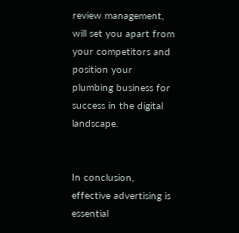review management, will set you apart from your competitors and position your plumbing business for success in the digital landscape.


In conclusion, effective advertising is essential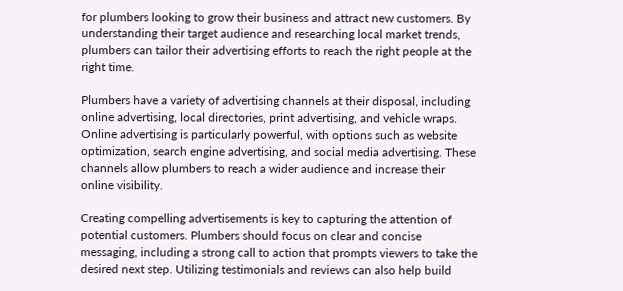for plumbers looking to grow their business and attract new customers. By understanding their target audience and researching local market trends, plumbers can tailor their advertising efforts to reach the right people at the right time.

Plumbers have a variety of advertising channels at their disposal, including online advertising, local directories, print advertising, and vehicle wraps. Online advertising is particularly powerful, with options such as website optimization, search engine advertising, and social media advertising. These channels allow plumbers to reach a wider audience and increase their online visibility.

Creating compelling advertisements is key to capturing the attention of potential customers. Plumbers should focus on clear and concise messaging, including a strong call to action that prompts viewers to take the desired next step. Utilizing testimonials and reviews can also help build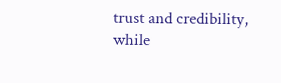trust and credibility, while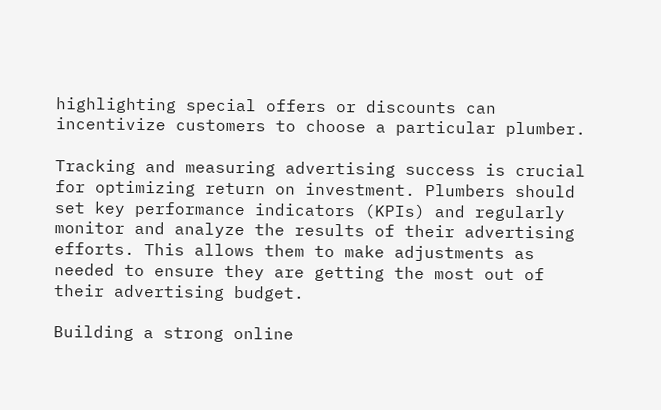highlighting special offers or discounts can incentivize customers to choose a particular plumber.

Tracking and measuring advertising success is crucial for optimizing return on investment. Plumbers should set key performance indicators (KPIs) and regularly monitor and analyze the results of their advertising efforts. This allows them to make adjustments as needed to ensure they are getting the most out of their advertising budget.

Building a strong online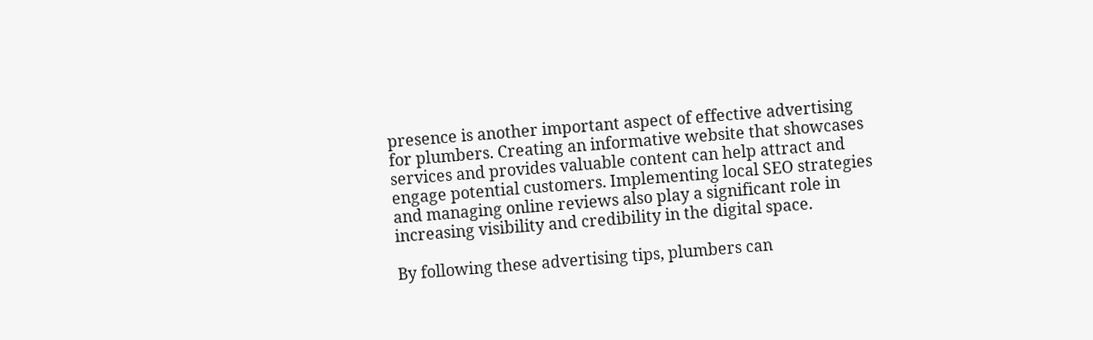presence is another important aspect of effective advertising for plumbers. Creating an informative website that showcases services and provides valuable content can help attract and engage potential customers. Implementing local SEO strategies and managing online reviews also play a significant role in increasing visibility and credibility in the digital space.

By following these advertising tips, plumbers can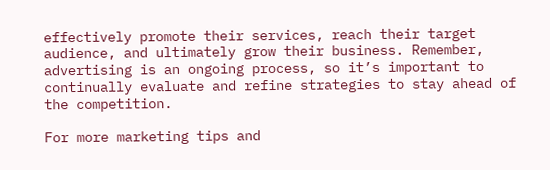effectively promote their services, reach their target audience, and ultimately grow their business. Remember, advertising is an ongoing process, so it’s important to continually evaluate and refine strategies to stay ahead of the competition.

For more marketing tips and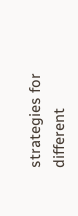strategies for different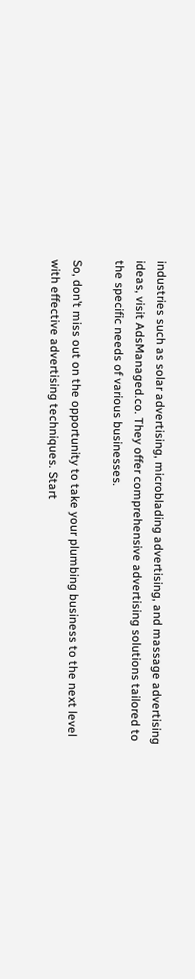industries such as solar advertising, microblading advertising, and massage advertising ideas, visit AdsManaged.co. They offer comprehensive advertising solutions tailored to the specific needs of various businesses.

So, don’t miss out on the opportunity to take your plumbing business to the next level with effective advertising techniques. Start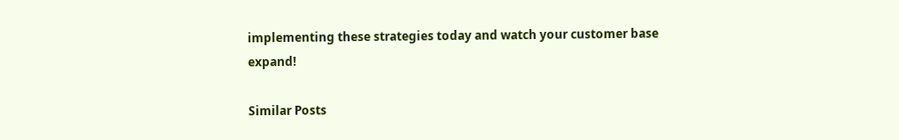implementing these strategies today and watch your customer base expand!

Similar Posts